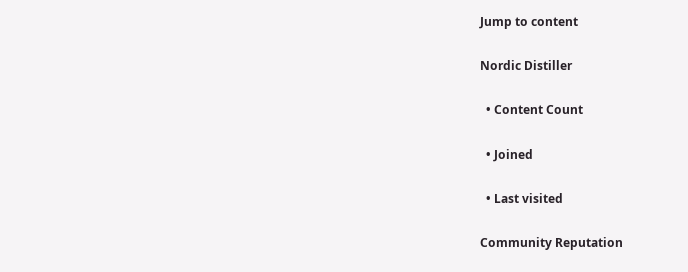Jump to content

Nordic Distiller

  • Content Count

  • Joined

  • Last visited

Community Reputation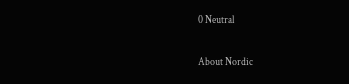0 Neutral

About Nordic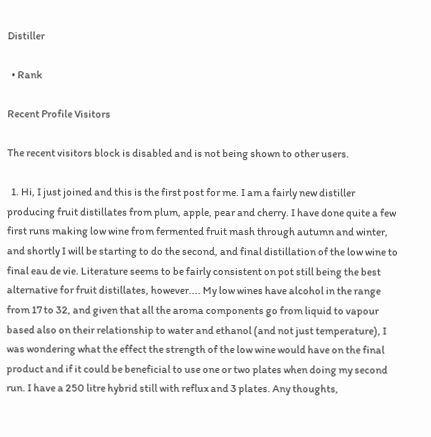Distiller

  • Rank

Recent Profile Visitors

The recent visitors block is disabled and is not being shown to other users.

  1. Hi, I just joined and this is the first post for me. I am a fairly new distiller producing fruit distillates from plum, apple, pear and cherry. I have done quite a few first runs making low wine from fermented fruit mash through autumn and winter, and shortly I will be starting to do the second, and final distillation of the low wine to final eau de vie. Literature seems to be fairly consistent on pot still being the best alternative for fruit distillates, however.... My low wines have alcohol in the range from 17 to 32, and given that all the aroma components go from liquid to vapour based also on their relationship to water and ethanol (and not just temperature), I was wondering what the effect the strength of the low wine would have on the final product and if it could be beneficial to use one or two plates when doing my second run. I have a 250 litre hybrid still with reflux and 3 plates. Any thoughts,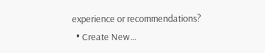experience or recommendations?
  • Create New...